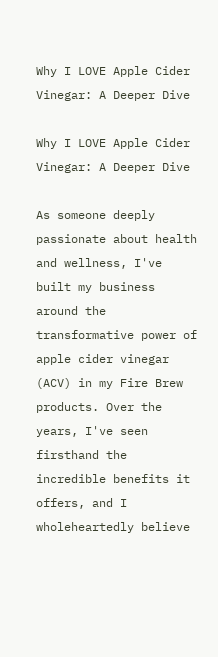Why I LOVE Apple Cider Vinegar: A Deeper Dive

Why I LOVE Apple Cider Vinegar: A Deeper Dive

As someone deeply passionate about health and wellness, I've built my business around the transformative power of apple cider vinegar (ACV) in my Fire Brew products. Over the years, I've seen firsthand the incredible benefits it offers, and I wholeheartedly believe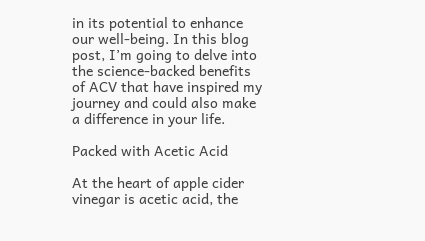in its potential to enhance our well-being. In this blog post, I’m going to delve into the science-backed benefits of ACV that have inspired my journey and could also make a difference in your life.

Packed with Acetic Acid

At the heart of apple cider vinegar is acetic acid, the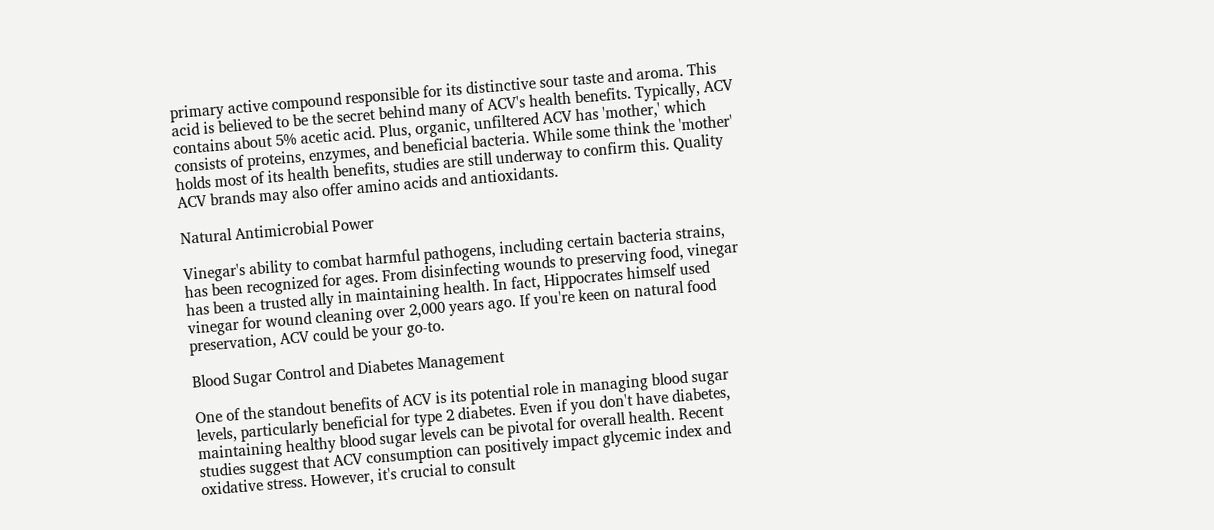primary active compound responsible for its distinctive sour taste and aroma. This acid is believed to be the secret behind many of ACV's health benefits. Typically, ACV contains about 5% acetic acid. Plus, organic, unfiltered ACV has 'mother,' which consists of proteins, enzymes, and beneficial bacteria. While some think the 'mother' holds most of its health benefits, studies are still underway to confirm this. Quality ACV brands may also offer amino acids and antioxidants.

Natural Antimicrobial Power

Vinegar's ability to combat harmful pathogens, including certain bacteria strains, has been recognized for ages. From disinfecting wounds to preserving food, vinegar has been a trusted ally in maintaining health. In fact, Hippocrates himself used vinegar for wound cleaning over 2,000 years ago. If you're keen on natural food preservation, ACV could be your go-to.

Blood Sugar Control and Diabetes Management

One of the standout benefits of ACV is its potential role in managing blood sugar levels, particularly beneficial for type 2 diabetes. Even if you don't have diabetes, maintaining healthy blood sugar levels can be pivotal for overall health. Recent studies suggest that ACV consumption can positively impact glycemic index and oxidative stress. However, it's crucial to consult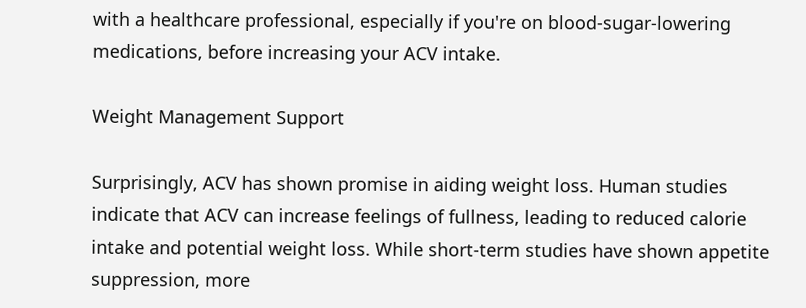with a healthcare professional, especially if you're on blood-sugar-lowering medications, before increasing your ACV intake.

Weight Management Support

Surprisingly, ACV has shown promise in aiding weight loss. Human studies indicate that ACV can increase feelings of fullness, leading to reduced calorie intake and potential weight loss. While short-term studies have shown appetite suppression, more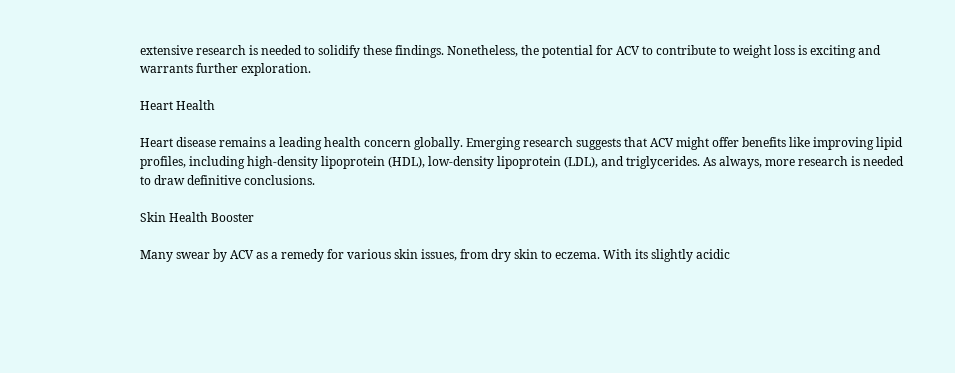extensive research is needed to solidify these findings. Nonetheless, the potential for ACV to contribute to weight loss is exciting and warrants further exploration.

Heart Health

Heart disease remains a leading health concern globally. Emerging research suggests that ACV might offer benefits like improving lipid profiles, including high-density lipoprotein (HDL), low-density lipoprotein (LDL), and triglycerides. As always, more research is needed to draw definitive conclusions.

Skin Health Booster

Many swear by ACV as a remedy for various skin issues, from dry skin to eczema. With its slightly acidic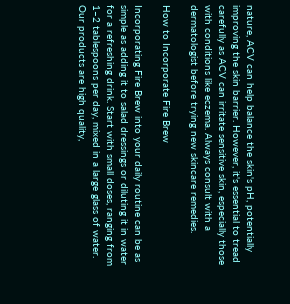nature, ACV can help balance the skin's pH, potentially improving the skin barrier. However, it's essential to tread carefully as ACV can irritate sensitive skin, especially those with conditions like eczema. Always consult with a dermatologist before trying new skincare remedies.

How to Incorporate Fire Brew

Incorporating Fire Brew into your daily routine can be as simple as adding it to salad dressings or diluting it in water for a refreshing drink. Start with small doses, ranging from 1–2 tablespoons per day, mixed in a large glass of water. Our products are high quality,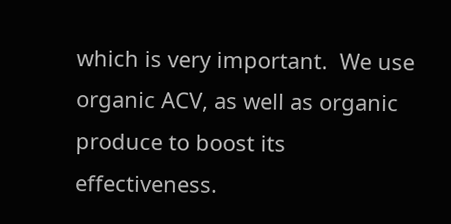which is very important.  We use organic ACV, as well as organic produce to boost its effectiveness.